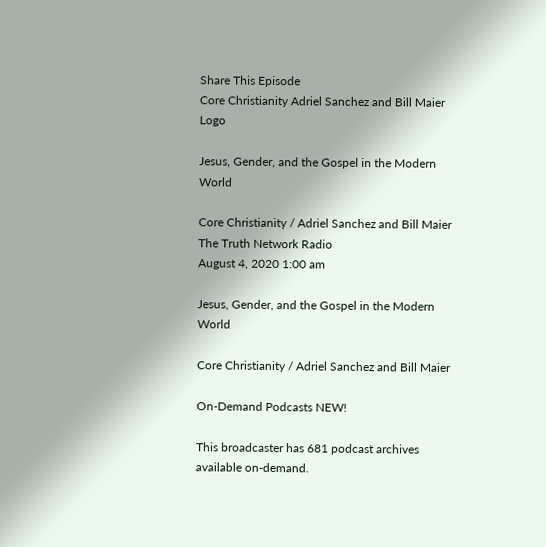Share This Episode
Core Christianity Adriel Sanchez and Bill Maier Logo

Jesus, Gender, and the Gospel in the Modern World

Core Christianity / Adriel Sanchez and Bill Maier
The Truth Network Radio
August 4, 2020 1:00 am

Jesus, Gender, and the Gospel in the Modern World

Core Christianity / Adriel Sanchez and Bill Maier

On-Demand Podcasts NEW!

This broadcaster has 681 podcast archives available on-demand.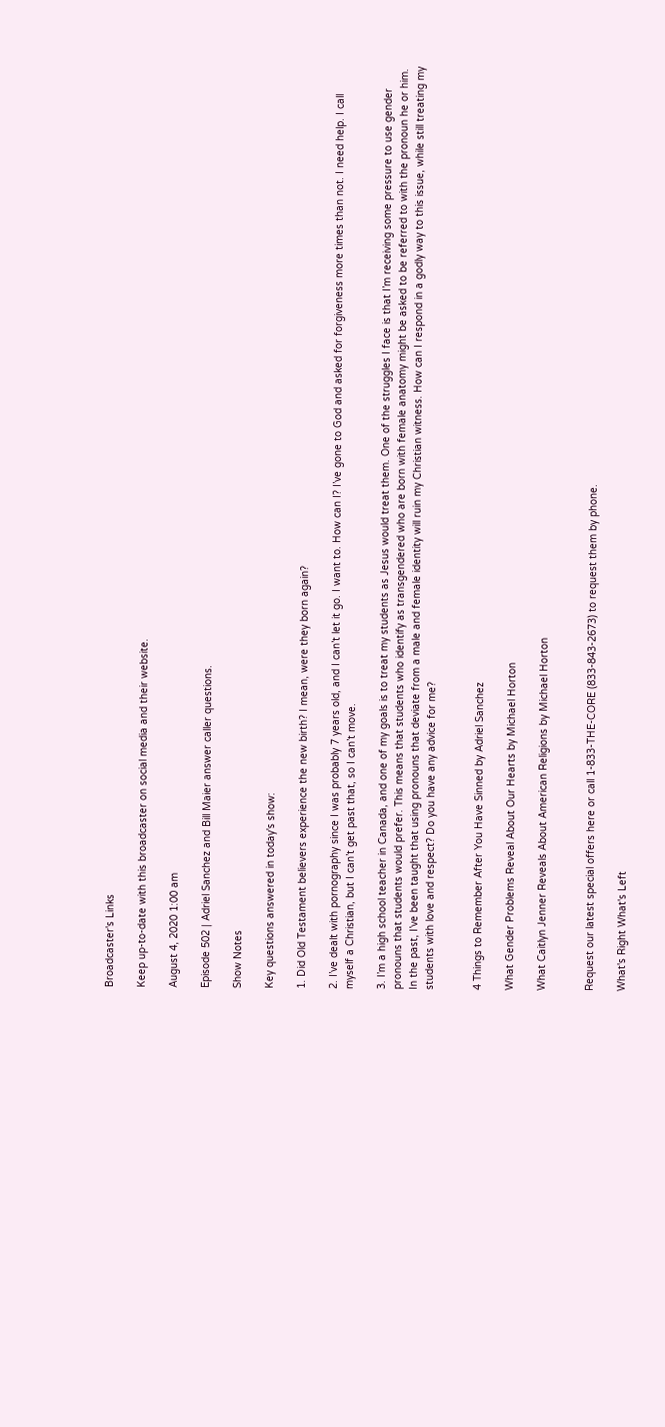Broadcaster's Links

Keep up-to-date with this broadcaster on social media and their website.

August 4, 2020 1:00 am

Episode 502 | Adriel Sanchez and Bill Maier answer caller questions.

Show Notes

Key questions answered in today's show:

1. Did Old Testament believers experience the new birth? I mean, were they born again?

2. I’ve dealt with pornography since I was probably 7 years old, and I can’t let it go. I want to. How can I? I’ve gone to God and asked for forgiveness more times than not. I need help. I call myself a Christian, but I can’t get past that, so I can’t move.

3. I’m a high school teacher in Canada, and one of my goals is to treat my students as Jesus would treat them. One of the struggles I face is that I’m receiving some pressure to use gender pronouns that students would prefer. This means that students who identify as transgendered who are born with female anatomy might be asked to be referred to with the pronoun he or him. In the past, I’ve been taught that using pronouns that deviate from a male and female identity will ruin my Christian witness. How can I respond in a godly way to this issue, while still treating my students with love and respect? Do you have any advice for me?


4 Things to Remember After You Have Sinned by Adriel Sanchez

What Gender Problems Reveal About Our Hearts by Michael Horton

What Caitlyn Jenner Reveals About American Religions by Michael Horton


Request our latest special offers here or call 1-833-THE-CORE (833-843-2673) to request them by phone.

What's Right What's Left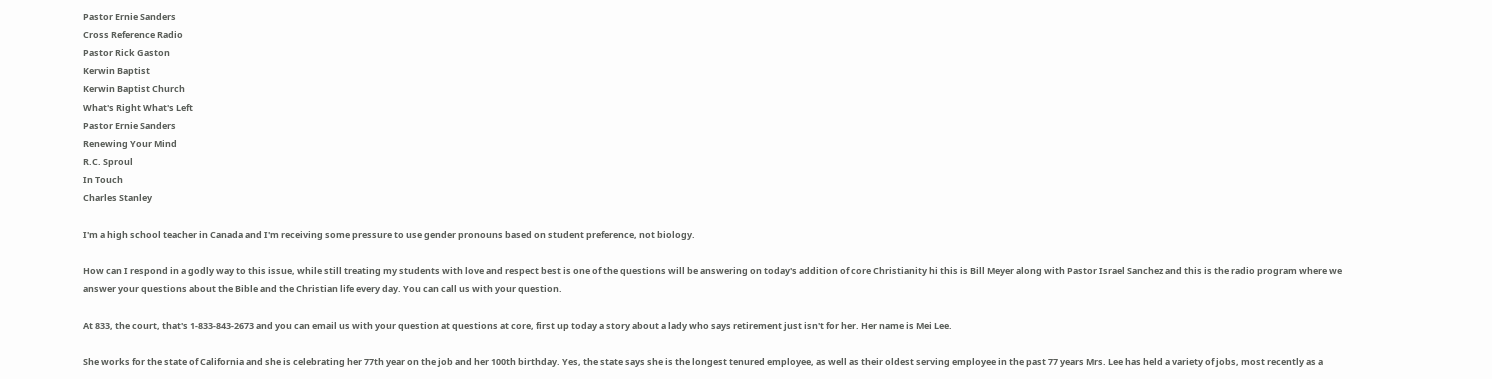Pastor Ernie Sanders
Cross Reference Radio
Pastor Rick Gaston
Kerwin Baptist
Kerwin Baptist Church
What's Right What's Left
Pastor Ernie Sanders
Renewing Your Mind
R.C. Sproul
In Touch
Charles Stanley

I'm a high school teacher in Canada and I'm receiving some pressure to use gender pronouns based on student preference, not biology.

How can I respond in a godly way to this issue, while still treating my students with love and respect best is one of the questions will be answering on today's addition of core Christianity hi this is Bill Meyer along with Pastor Israel Sanchez and this is the radio program where we answer your questions about the Bible and the Christian life every day. You can call us with your question.

At 833, the court, that's 1-833-843-2673 and you can email us with your question at questions at core, first up today a story about a lady who says retirement just isn't for her. Her name is Mei Lee.

She works for the state of California and she is celebrating her 77th year on the job and her 100th birthday. Yes, the state says she is the longest tenured employee, as well as their oldest serving employee in the past 77 years Mrs. Lee has held a variety of jobs, most recently as a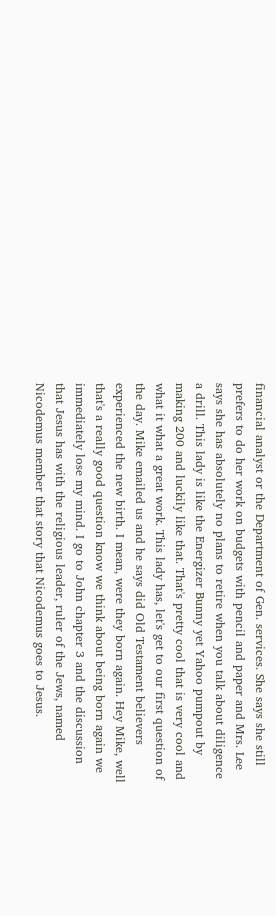financial analyst or the Department of Gen. services. She says she still prefers to do her work on budgets with pencil and paper and Mrs. Lee says she has absolutely no plans to retire when you talk about diligence a drill. This lady is like the Energizer Bunny yet Yahoo pumpout by making 200 and luckily like that. That's pretty cool that is very cool and what it what a great work. This lady has, let's get to our first question of the day. Mike emailed us and he says did Old Testament believers experienced the new birth. I mean, were they born again. Hey Mike, well that's a really good question know we think about being born again we immediately lose my mind. I go to John chapter 3 and the discussion that Jesus has with the religious leader, ruler of the Jews, named Nicodemus member that story that Nicodemus goes to Jesus.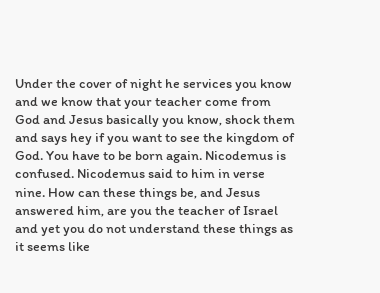Under the cover of night he services you know and we know that your teacher come from God and Jesus basically you know, shock them and says hey if you want to see the kingdom of God. You have to be born again. Nicodemus is confused. Nicodemus said to him in verse nine. How can these things be, and Jesus answered him, are you the teacher of Israel and yet you do not understand these things as it seems like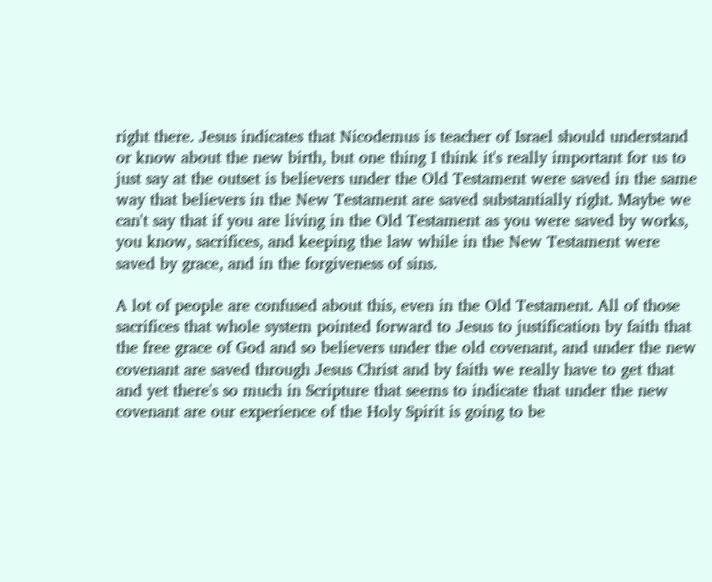right there. Jesus indicates that Nicodemus is teacher of Israel should understand or know about the new birth, but one thing I think it's really important for us to just say at the outset is believers under the Old Testament were saved in the same way that believers in the New Testament are saved substantially right. Maybe we can't say that if you are living in the Old Testament as you were saved by works, you know, sacrifices, and keeping the law while in the New Testament were saved by grace, and in the forgiveness of sins.

A lot of people are confused about this, even in the Old Testament. All of those sacrifices that whole system pointed forward to Jesus to justification by faith that the free grace of God and so believers under the old covenant, and under the new covenant are saved through Jesus Christ and by faith we really have to get that and yet there's so much in Scripture that seems to indicate that under the new covenant are our experience of the Holy Spirit is going to be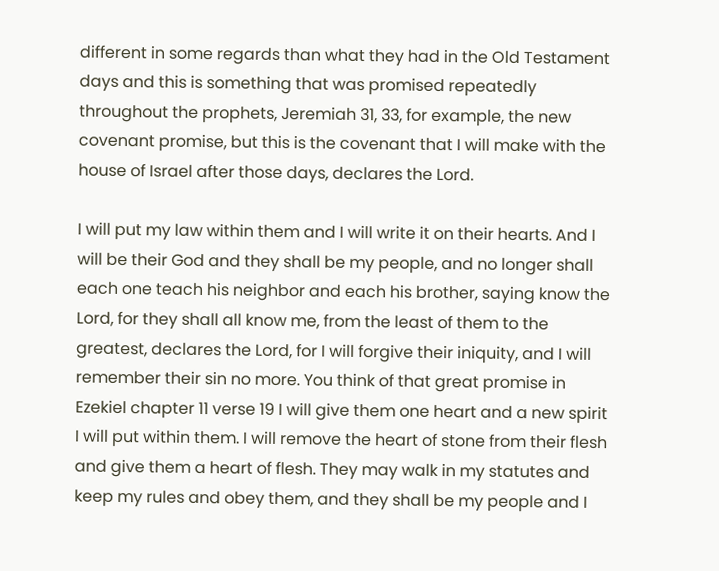different in some regards than what they had in the Old Testament days and this is something that was promised repeatedly throughout the prophets, Jeremiah 31, 33, for example, the new covenant promise, but this is the covenant that I will make with the house of Israel after those days, declares the Lord.

I will put my law within them and I will write it on their hearts. And I will be their God and they shall be my people, and no longer shall each one teach his neighbor and each his brother, saying know the Lord, for they shall all know me, from the least of them to the greatest, declares the Lord, for I will forgive their iniquity, and I will remember their sin no more. You think of that great promise in Ezekiel chapter 11 verse 19 I will give them one heart and a new spirit I will put within them. I will remove the heart of stone from their flesh and give them a heart of flesh. They may walk in my statutes and keep my rules and obey them, and they shall be my people and I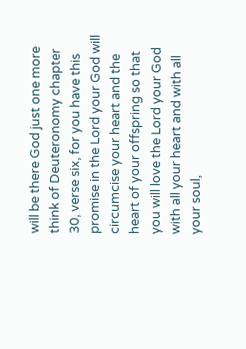will be there God just one more think of Deuteronomy chapter 30, verse six, for you have this promise in the Lord your God will circumcise your heart and the heart of your offspring so that you will love the Lord your God with all your heart and with all your soul,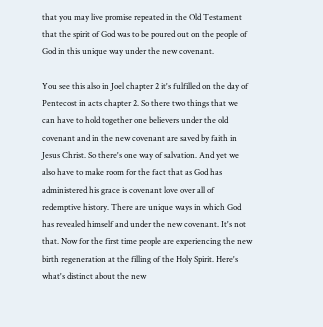that you may live promise repeated in the Old Testament that the spirit of God was to be poured out on the people of God in this unique way under the new covenant.

You see this also in Joel chapter 2 it's fulfilled on the day of Pentecost in acts chapter 2. So there two things that we can have to hold together one believers under the old covenant and in the new covenant are saved by faith in Jesus Christ. So there's one way of salvation. And yet we also have to make room for the fact that as God has administered his grace is covenant love over all of redemptive history. There are unique ways in which God has revealed himself and under the new covenant. It's not that. Now for the first time people are experiencing the new birth regeneration at the filling of the Holy Spirit. Here's what's distinct about the new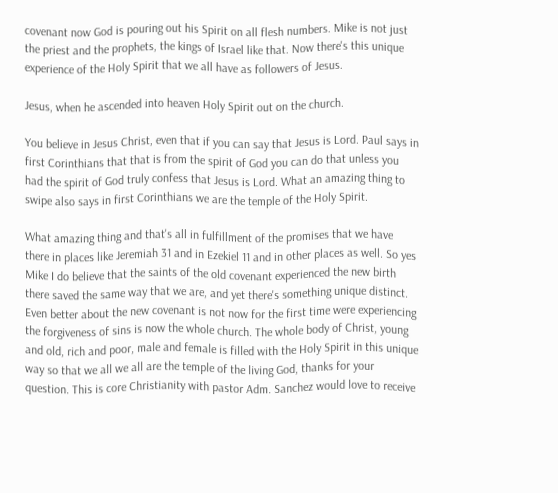covenant now God is pouring out his Spirit on all flesh numbers. Mike is not just the priest and the prophets, the kings of Israel like that. Now there's this unique experience of the Holy Spirit that we all have as followers of Jesus.

Jesus, when he ascended into heaven Holy Spirit out on the church.

You believe in Jesus Christ, even that if you can say that Jesus is Lord. Paul says in first Corinthians that that is from the spirit of God you can do that unless you had the spirit of God truly confess that Jesus is Lord. What an amazing thing to swipe also says in first Corinthians we are the temple of the Holy Spirit.

What amazing thing and that's all in fulfillment of the promises that we have there in places like Jeremiah 31 and in Ezekiel 11 and in other places as well. So yes Mike I do believe that the saints of the old covenant experienced the new birth there saved the same way that we are, and yet there's something unique distinct. Even better about the new covenant is not now for the first time were experiencing the forgiveness of sins is now the whole church. The whole body of Christ, young and old, rich and poor, male and female is filled with the Holy Spirit in this unique way so that we all we all are the temple of the living God, thanks for your question. This is core Christianity with pastor Adm. Sanchez would love to receive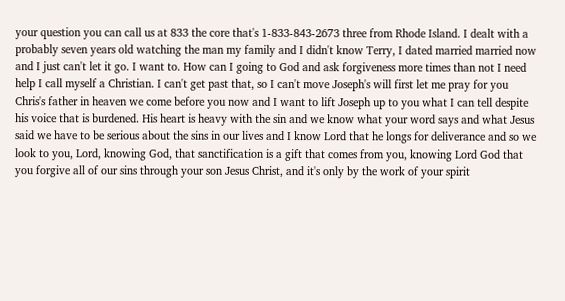your question you can call us at 833 the core that's 1-833-843-2673 three from Rhode Island. I dealt with a probably seven years old watching the man my family and I didn't know Terry, I dated married married now and I just can't let it go. I want to. How can I going to God and ask forgiveness more times than not I need help I call myself a Christian. I can't get past that, so I can't move Joseph's will first let me pray for you Chris's father in heaven we come before you now and I want to lift Joseph up to you what I can tell despite his voice that is burdened. His heart is heavy with the sin and we know what your word says and what Jesus said we have to be serious about the sins in our lives and I know Lord that he longs for deliverance and so we look to you, Lord, knowing God, that sanctification is a gift that comes from you, knowing Lord God that you forgive all of our sins through your son Jesus Christ, and it's only by the work of your spirit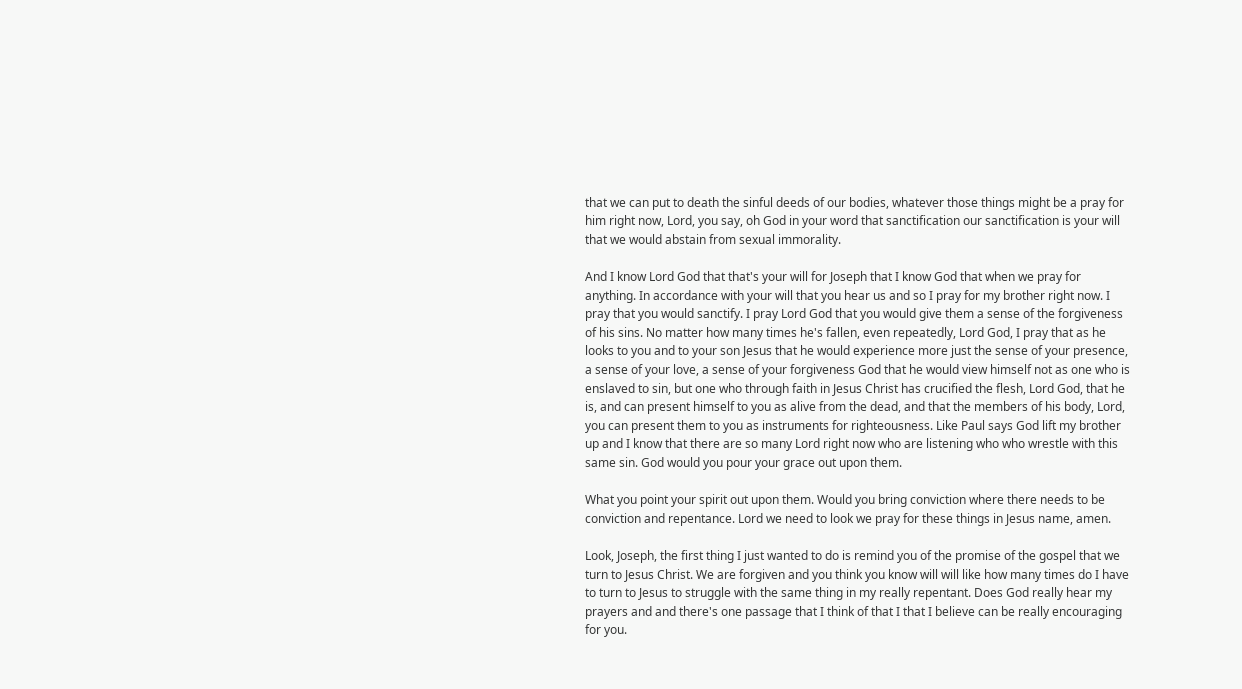that we can put to death the sinful deeds of our bodies, whatever those things might be a pray for him right now, Lord, you say, oh God in your word that sanctification our sanctification is your will that we would abstain from sexual immorality.

And I know Lord God that that's your will for Joseph that I know God that when we pray for anything. In accordance with your will that you hear us and so I pray for my brother right now. I pray that you would sanctify. I pray Lord God that you would give them a sense of the forgiveness of his sins. No matter how many times he's fallen, even repeatedly, Lord God, I pray that as he looks to you and to your son Jesus that he would experience more just the sense of your presence, a sense of your love, a sense of your forgiveness God that he would view himself not as one who is enslaved to sin, but one who through faith in Jesus Christ has crucified the flesh, Lord God, that he is, and can present himself to you as alive from the dead, and that the members of his body, Lord, you can present them to you as instruments for righteousness. Like Paul says God lift my brother up and I know that there are so many Lord right now who are listening who who wrestle with this same sin. God would you pour your grace out upon them.

What you point your spirit out upon them. Would you bring conviction where there needs to be conviction and repentance. Lord we need to look we pray for these things in Jesus name, amen.

Look, Joseph, the first thing I just wanted to do is remind you of the promise of the gospel that we turn to Jesus Christ. We are forgiven and you think you know will will like how many times do I have to turn to Jesus to struggle with the same thing in my really repentant. Does God really hear my prayers and and there's one passage that I think of that I that I believe can be really encouraging for you.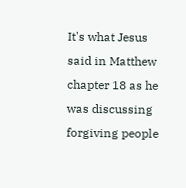It's what Jesus said in Matthew chapter 18 as he was discussing forgiving people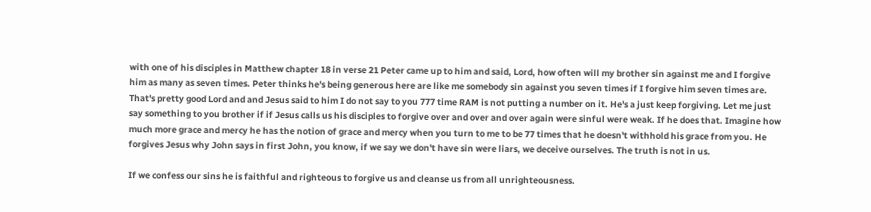with one of his disciples in Matthew chapter 18 in verse 21 Peter came up to him and said, Lord, how often will my brother sin against me and I forgive him as many as seven times. Peter thinks he's being generous here are like me somebody sin against you seven times if I forgive him seven times are. That's pretty good Lord and and Jesus said to him I do not say to you 777 time RAM is not putting a number on it. He's a just keep forgiving. Let me just say something to you brother if if Jesus calls us his disciples to forgive over and over and over again were sinful were weak. If he does that. Imagine how much more grace and mercy he has the notion of grace and mercy when you turn to me to be 77 times that he doesn't withhold his grace from you. He forgives Jesus why John says in first John, you know, if we say we don't have sin were liars, we deceive ourselves. The truth is not in us.

If we confess our sins he is faithful and righteous to forgive us and cleanse us from all unrighteousness.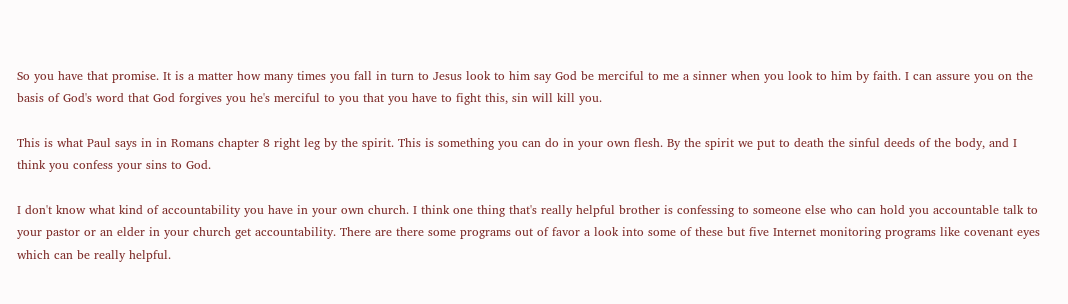So you have that promise. It is a matter how many times you fall in turn to Jesus look to him say God be merciful to me a sinner when you look to him by faith. I can assure you on the basis of God's word that God forgives you he's merciful to you that you have to fight this, sin will kill you.

This is what Paul says in in Romans chapter 8 right leg by the spirit. This is something you can do in your own flesh. By the spirit we put to death the sinful deeds of the body, and I think you confess your sins to God.

I don't know what kind of accountability you have in your own church. I think one thing that's really helpful brother is confessing to someone else who can hold you accountable talk to your pastor or an elder in your church get accountability. There are there some programs out of favor a look into some of these but five Internet monitoring programs like covenant eyes which can be really helpful.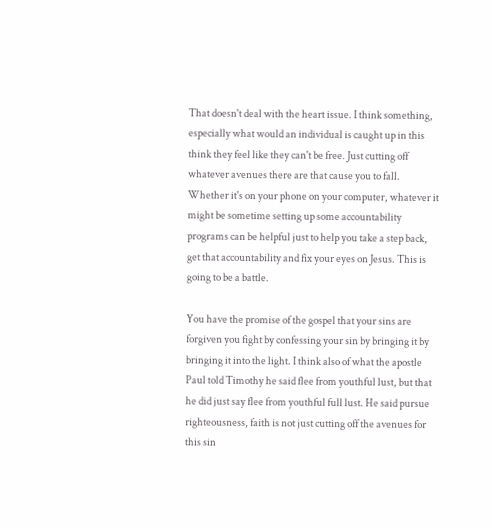That doesn't deal with the heart issue. I think something, especially what would an individual is caught up in this think they feel like they can't be free. Just cutting off whatever avenues there are that cause you to fall. Whether it's on your phone on your computer, whatever it might be sometime setting up some accountability programs can be helpful just to help you take a step back, get that accountability and fix your eyes on Jesus. This is going to be a battle.

You have the promise of the gospel that your sins are forgiven you fight by confessing your sin by bringing it by bringing it into the light. I think also of what the apostle Paul told Timothy he said flee from youthful lust, but that he did just say flee from youthful full lust. He said pursue righteousness, faith is not just cutting off the avenues for this sin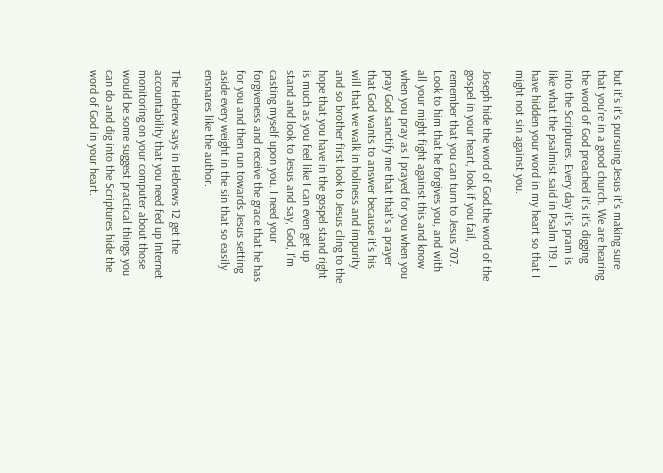but it's it's pursuing Jesus it's making sure that you're in a good church. We are hearing the word of God preached it's it's digging into the Scriptures. Every day it's pram is like what the psalmist said in Psalm 119. I have hidden your word in my heart so that I might not sin against you.

Joseph hide the word of God.the word of the gospel in your heart, look if you fail, remember that you can turn to Jesus 707. Look to him that he forgives you, and with all your might fight against this and know when you pray as I prayed for you when you pray God sanctify me that that's a prayer that God wants to answer because it's his will that we walk in holiness and impurity and so brother first look to Jesus cling to the hope that you have in the gospel stand right is much as you feel like I can even get up stand and look to Jesus and say, God, I'm casting myself upon you. I need your forgiveness and receive the grace that he has for you and then run towards Jesus setting aside every weight in the sin that so easily ensnares like the author.

The Hebrew says in Hebrews 12 get the accountability that you need fed up Internet monitoring on your computer about those would be some suggest practical things you can do and dig into the Scriptures hide the word of God in your heart.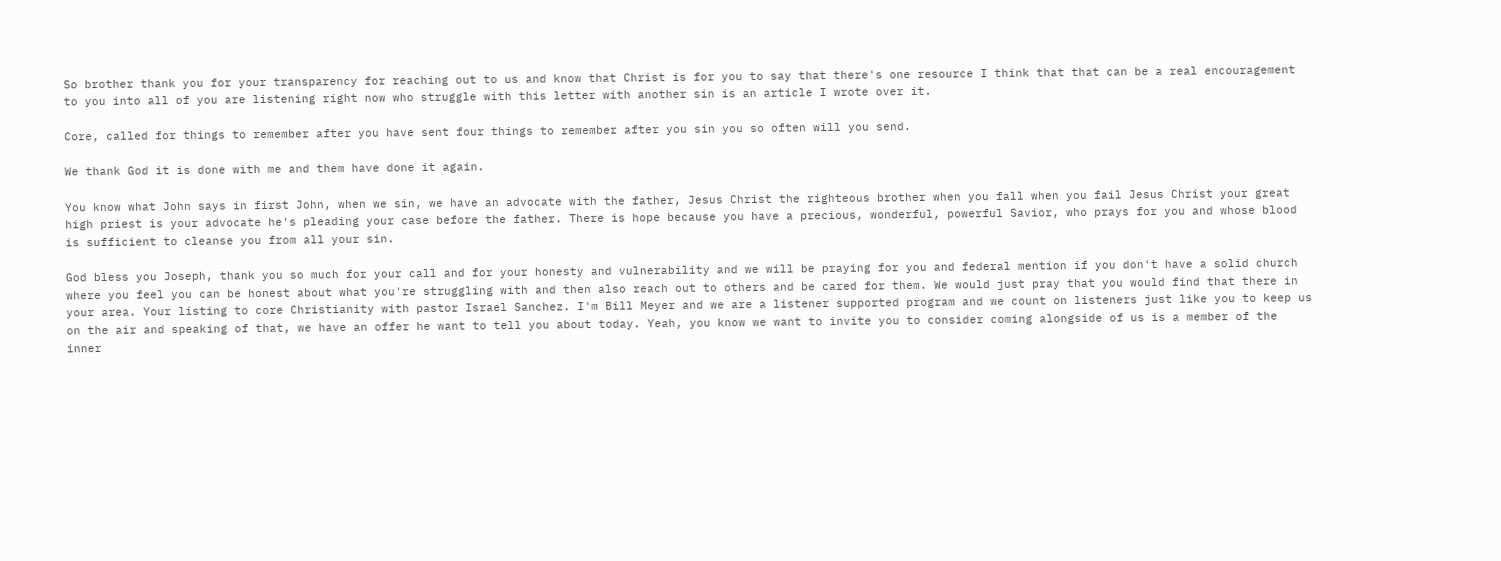So brother thank you for your transparency for reaching out to us and know that Christ is for you to say that there's one resource I think that that can be a real encouragement to you into all of you are listening right now who struggle with this letter with another sin is an article I wrote over it.

Core, called for things to remember after you have sent four things to remember after you sin you so often will you send.

We thank God it is done with me and them have done it again.

You know what John says in first John, when we sin, we have an advocate with the father, Jesus Christ the righteous brother when you fall when you fail Jesus Christ your great high priest is your advocate he's pleading your case before the father. There is hope because you have a precious, wonderful, powerful Savior, who prays for you and whose blood is sufficient to cleanse you from all your sin.

God bless you Joseph, thank you so much for your call and for your honesty and vulnerability and we will be praying for you and federal mention if you don't have a solid church where you feel you can be honest about what you're struggling with and then also reach out to others and be cared for them. We would just pray that you would find that there in your area. Your listing to core Christianity with pastor Israel Sanchez. I'm Bill Meyer and we are a listener supported program and we count on listeners just like you to keep us on the air and speaking of that, we have an offer he want to tell you about today. Yeah, you know we want to invite you to consider coming alongside of us is a member of the inner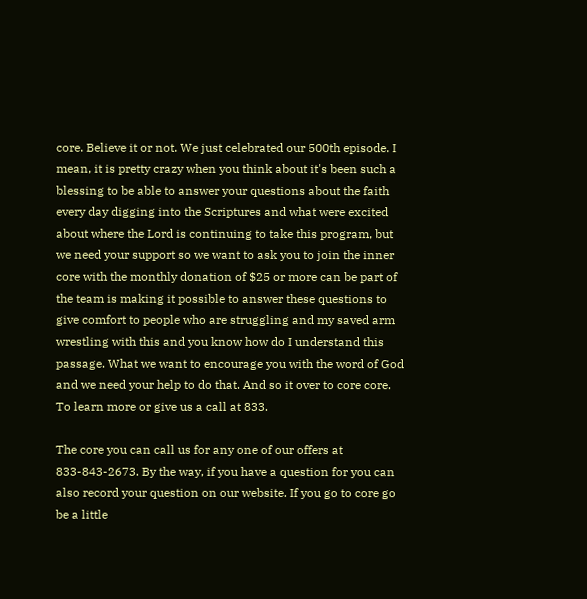core. Believe it or not. We just celebrated our 500th episode. I mean, it is pretty crazy when you think about it's been such a blessing to be able to answer your questions about the faith every day digging into the Scriptures and what were excited about where the Lord is continuing to take this program, but we need your support so we want to ask you to join the inner core with the monthly donation of $25 or more can be part of the team is making it possible to answer these questions to give comfort to people who are struggling and my saved arm wrestling with this and you know how do I understand this passage. What we want to encourage you with the word of God and we need your help to do that. And so it over to core core. To learn more or give us a call at 833.

The core you can call us for any one of our offers at 833-843-2673. By the way, if you have a question for you can also record your question on our website. If you go to core go be a little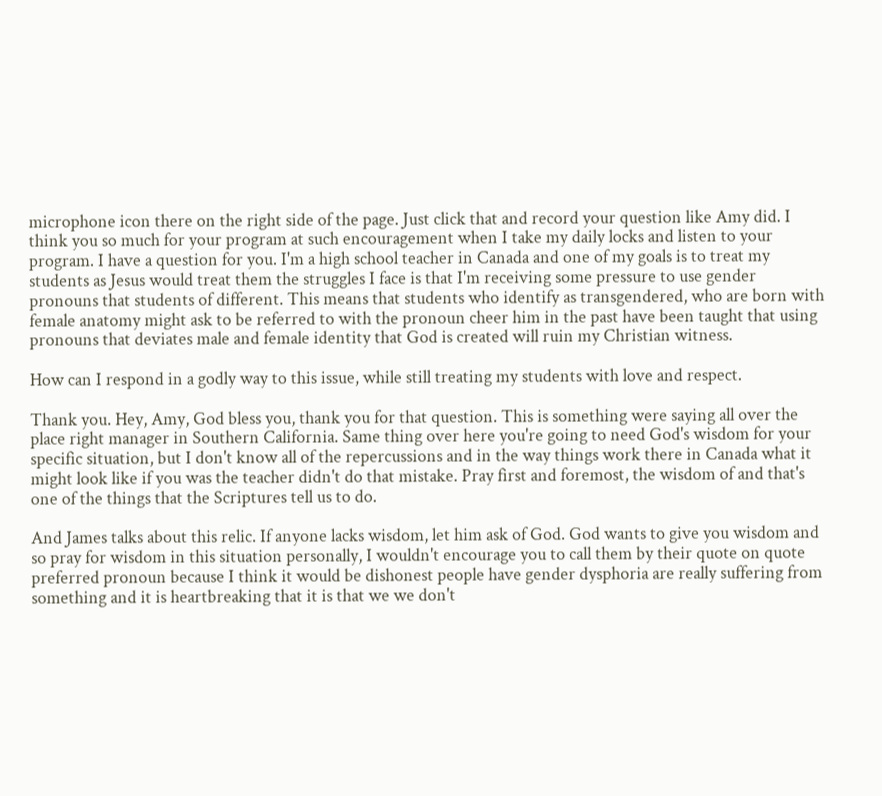microphone icon there on the right side of the page. Just click that and record your question like Amy did. I think you so much for your program at such encouragement when I take my daily locks and listen to your program. I have a question for you. I'm a high school teacher in Canada and one of my goals is to treat my students as Jesus would treat them the struggles I face is that I'm receiving some pressure to use gender pronouns that students of different. This means that students who identify as transgendered, who are born with female anatomy might ask to be referred to with the pronoun cheer him in the past have been taught that using pronouns that deviates male and female identity that God is created will ruin my Christian witness.

How can I respond in a godly way to this issue, while still treating my students with love and respect.

Thank you. Hey, Amy, God bless you, thank you for that question. This is something were saying all over the place right manager in Southern California. Same thing over here you're going to need God's wisdom for your specific situation, but I don't know all of the repercussions and in the way things work there in Canada what it might look like if you was the teacher didn't do that mistake. Pray first and foremost, the wisdom of and that's one of the things that the Scriptures tell us to do.

And James talks about this relic. If anyone lacks wisdom, let him ask of God. God wants to give you wisdom and so pray for wisdom in this situation personally, I wouldn't encourage you to call them by their quote on quote preferred pronoun because I think it would be dishonest people have gender dysphoria are really suffering from something and it is heartbreaking that it is that we we don't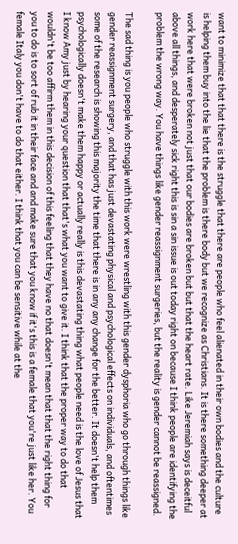want to minimize that that there is the struggle that there are people who feel alienated in their own bodies and the culture is helping them buy into the lie that the problem is there body but we recognize as Christians. It is there something deeper at work here that were broken not just that our bodies are broken but but that the heart rate. Like Jeremiah says is deceitful above all things, and desperately sick right this is sin a sin issue is out today right on because I think people are identifying the problem the wrong way. You have things like gender reassignment surgeries, but the reality is gender cannot be reassigned.

The sad thing is you people who struggle with this work were wrestling with this gender dysphoria who go through things like gender reassignment surgery, and that has just devastating physical and psychological effects on individuals, and oftentimes some of the research is showing this majority the time that there is in any any change for the better. It doesn't help them psychologically doesn't make them happy or actually really is this devastating thing what people need is the love of Jesus that I know Amy just by hearing your question that that's what you want to give it. I think that the proper way to do that wouldn't be too affirm them in this decision of this feeling that they have no that doesn't mean that that the right thing for you to do is to sort of rub it in their face and and make sure that you know if it's this is a female that you're just like her. You female Italy you don't have to do that either. I think that you can be sensitive while at the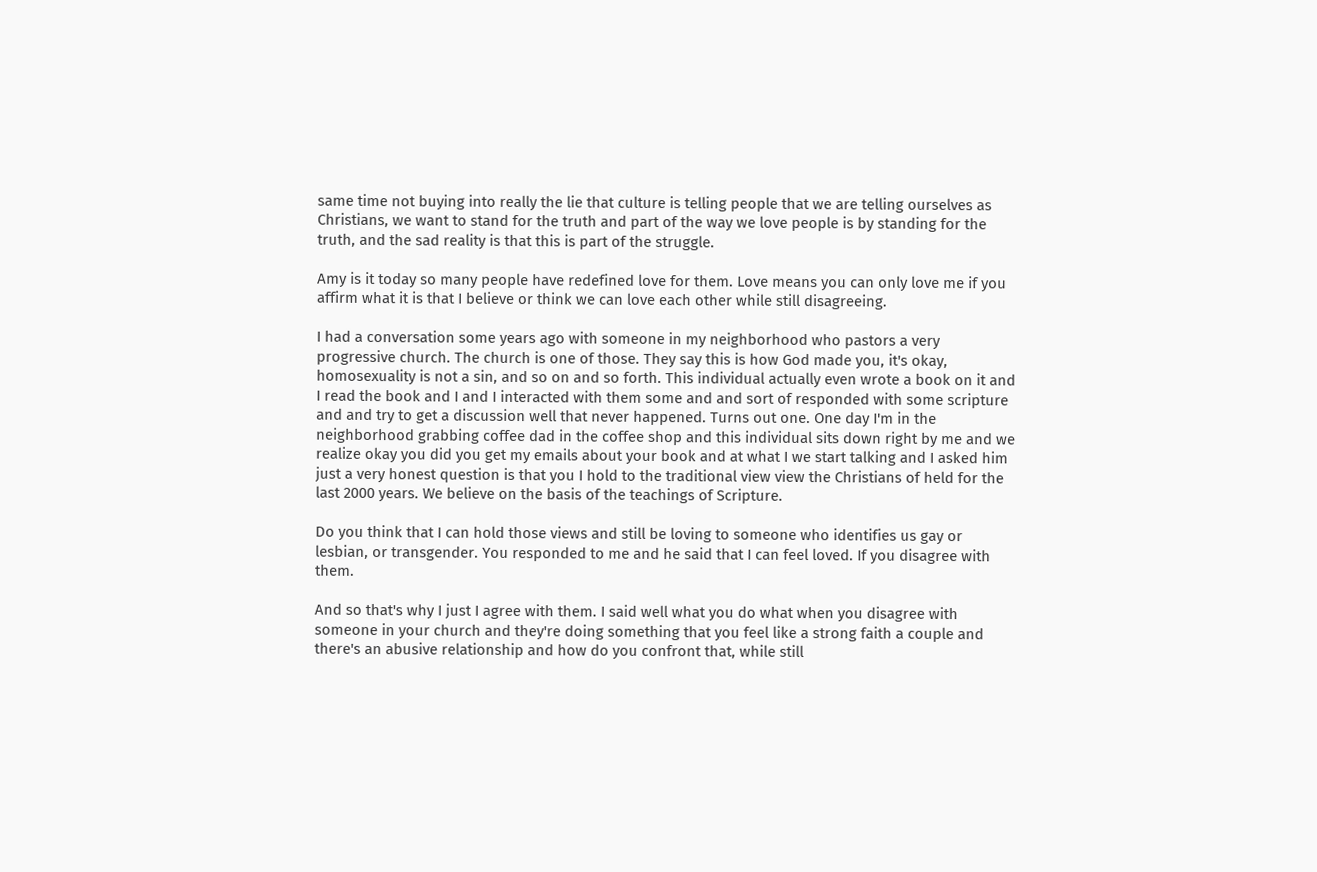same time not buying into really the lie that culture is telling people that we are telling ourselves as Christians, we want to stand for the truth and part of the way we love people is by standing for the truth, and the sad reality is that this is part of the struggle.

Amy is it today so many people have redefined love for them. Love means you can only love me if you affirm what it is that I believe or think we can love each other while still disagreeing.

I had a conversation some years ago with someone in my neighborhood who pastors a very progressive church. The church is one of those. They say this is how God made you, it's okay, homosexuality is not a sin, and so on and so forth. This individual actually even wrote a book on it and I read the book and I and I interacted with them some and and sort of responded with some scripture and and try to get a discussion well that never happened. Turns out one. One day I'm in the neighborhood grabbing coffee dad in the coffee shop and this individual sits down right by me and we realize okay you did you get my emails about your book and at what I we start talking and I asked him just a very honest question is that you I hold to the traditional view view the Christians of held for the last 2000 years. We believe on the basis of the teachings of Scripture.

Do you think that I can hold those views and still be loving to someone who identifies us gay or lesbian, or transgender. You responded to me and he said that I can feel loved. If you disagree with them.

And so that's why I just I agree with them. I said well what you do what when you disagree with someone in your church and they're doing something that you feel like a strong faith a couple and there's an abusive relationship and how do you confront that, while still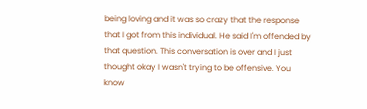being loving and it was so crazy that the response that I got from this individual. He said I'm offended by that question. This conversation is over and I just thought okay I wasn't trying to be offensive. You know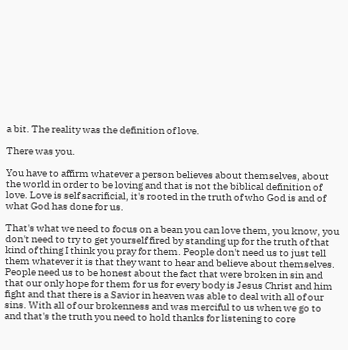a bit. The reality was the definition of love.

There was you.

You have to affirm whatever a person believes about themselves, about the world in order to be loving and that is not the biblical definition of love. Love is self sacrificial, it's rooted in the truth of who God is and of what God has done for us.

That's what we need to focus on a bean you can love them, you know, you don't need to try to get yourself fired by standing up for the truth of that kind of thing I think you pray for them. People don't need us to just tell them whatever it is that they want to hear and believe about themselves. People need us to be honest about the fact that were broken in sin and that our only hope for them for us for every body is Jesus Christ and him fight and that there is a Savior in heaven was able to deal with all of our sins. With all of our brokenness and was merciful to us when we go to and that's the truth you need to hold thanks for listening to core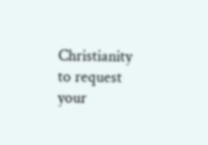Christianity to request your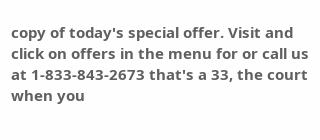copy of today's special offer. Visit and click on offers in the menu for or call us at 1-833-843-2673 that's a 33, the court when you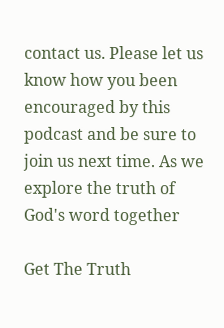contact us. Please let us know how you been encouraged by this podcast and be sure to join us next time. As we explore the truth of God's word together

Get The Truth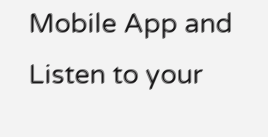Mobile App and Listen to your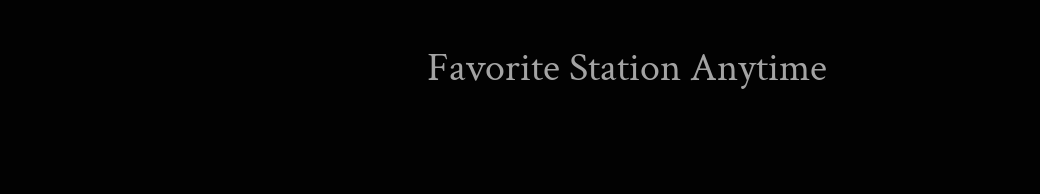Favorite Station Anytime